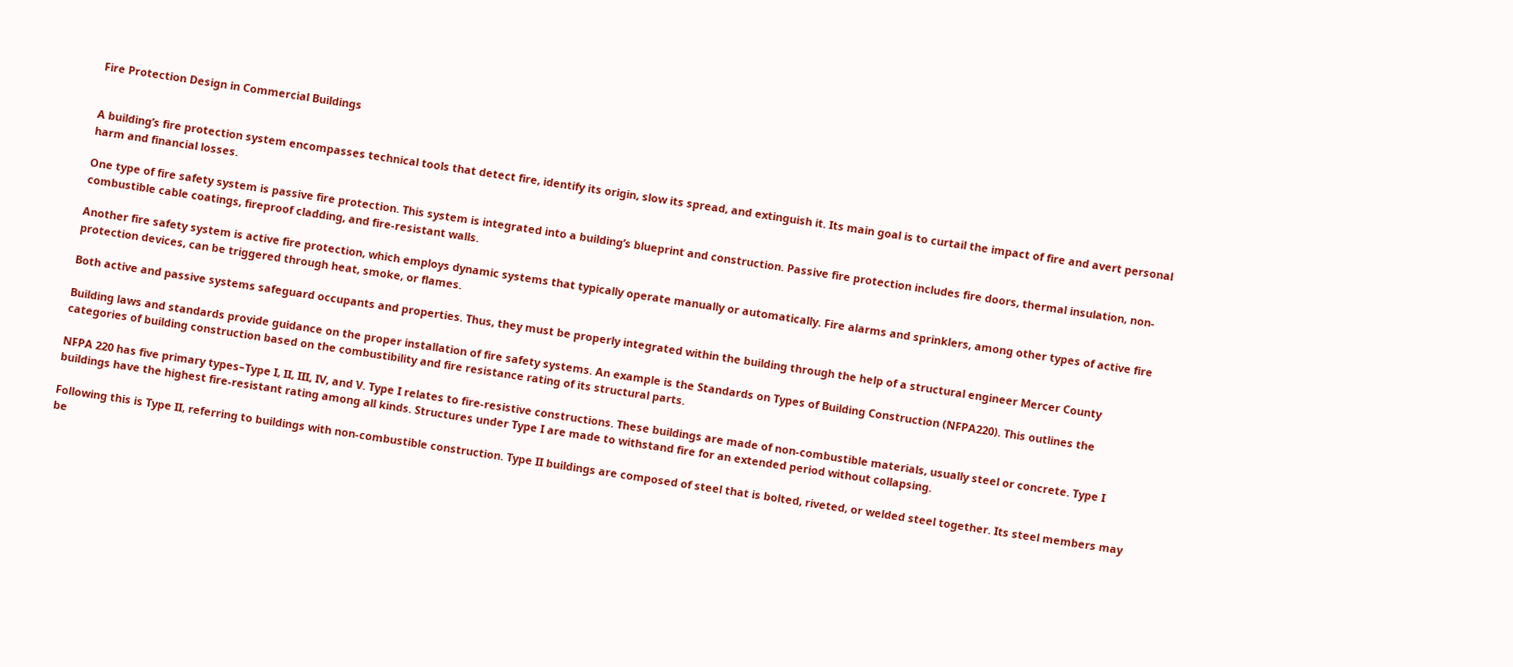Fire Protection Design in Commercial Buildings


A building’s fire protection system encompasses technical tools that detect fire, identify its origin, slow its spread, and extinguish it. Its main goal is to curtail the impact of fire and avert personal harm and financial losses.

One type of fire safety system is passive fire protection. This system is integrated into a building’s blueprint and construction. Passive fire protection includes fire doors, thermal insulation, non-combustible cable coatings, fireproof cladding, and fire-resistant walls.

Another fire safety system is active fire protection, which employs dynamic systems that typically operate manually or automatically. Fire alarms and sprinklers, among other types of active fire protection devices, can be triggered through heat, smoke, or flames.

Both active and passive systems safeguard occupants and properties. Thus, they must be properly integrated within the building through the help of a structural engineer Mercer County

Building laws and standards provide guidance on the proper installation of fire safety systems. An example is the Standards on Types of Building Construction (NFPA220). This outlines the categories of building construction based on the combustibility and fire resistance rating of its structural parts.

NFPA 220 has five primary types–Type I, II, III, IV, and V. Type I relates to fire-resistive constructions. These buildings are made of non-combustible materials, usually steel or concrete. Type I buildings have the highest fire-resistant rating among all kinds. Structures under Type I are made to withstand fire for an extended period without collapsing.

Following this is Type II, referring to buildings with non-combustible construction. Type II buildings are composed of steel that is bolted, riveted, or welded steel together. Its steel members may be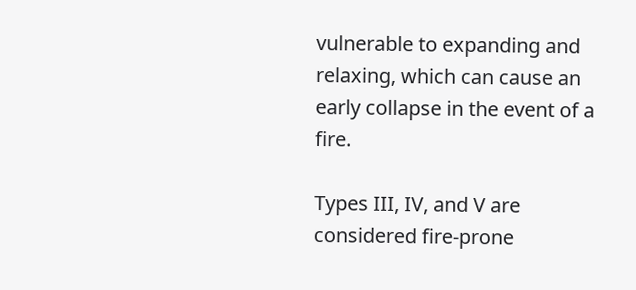vulnerable to expanding and relaxing, which can cause an early collapse in the event of a fire.

Types III, IV, and V are considered fire-prone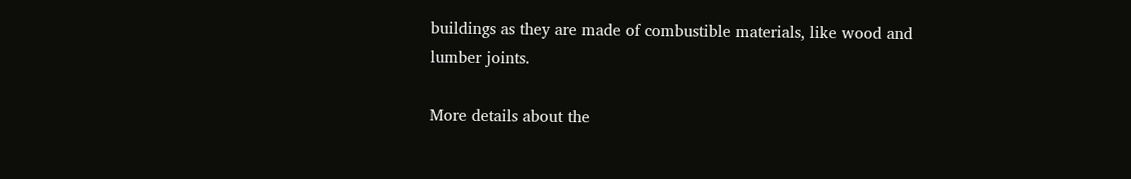buildings as they are made of combustible materials, like wood and lumber joints.

More details about the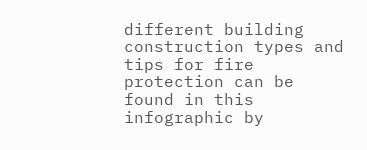different building construction types and tips for fire protection can be found in this infographic by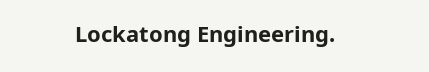Lockatong Engineering.